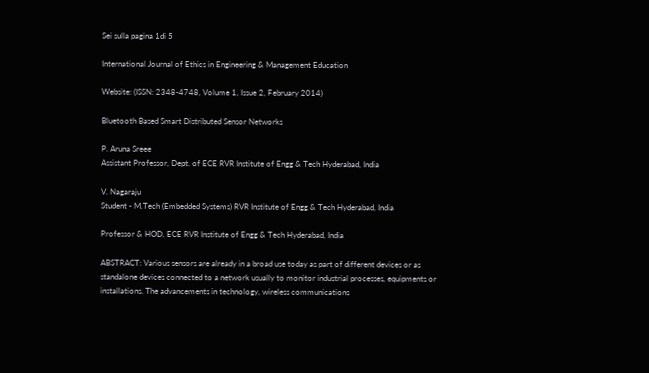Sei sulla pagina 1di 5

International Journal of Ethics in Engineering & Management Education

Website: (ISSN: 2348-4748, Volume 1, Issue 2, February 2014)

Bluetooth Based Smart Distributed Sensor Networks

P. Aruna Sreee
Assistant Professor, Dept. of ECE RVR Institute of Engg & Tech Hyderabad, India

V. Nagaraju
Student - M.Tech (Embedded Systems) RVR Institute of Engg & Tech Hyderabad, India

Professor & HOD, ECE RVR Institute of Engg & Tech Hyderabad, India

ABSTRACT: Various sensors are already in a broad use today as part of different devices or as standalone devices connected to a network usually to monitor industrial processes, equipments or installations. The advancements in technology, wireless communications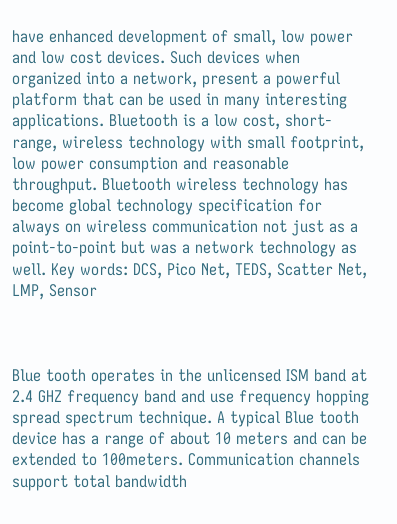have enhanced development of small, low power and low cost devices. Such devices when organized into a network, present a powerful platform that can be used in many interesting applications. Bluetooth is a low cost, short-range, wireless technology with small footprint, low power consumption and reasonable throughput. Bluetooth wireless technology has become global technology specification for always on wireless communication not just as a point-to-point but was a network technology as well. Key words: DCS, Pico Net, TEDS, Scatter Net, LMP, Sensor



Blue tooth operates in the unlicensed ISM band at 2.4 GHZ frequency band and use frequency hopping spread spectrum technique. A typical Blue tooth device has a range of about 10 meters and can be extended to 100meters. Communication channels support total bandwidth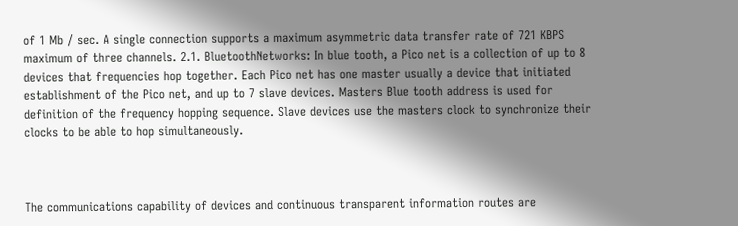of 1 Mb / sec. A single connection supports a maximum asymmetric data transfer rate of 721 KBPS maximum of three channels. 2.1. BluetoothNetworks: In blue tooth, a Pico net is a collection of up to 8 devices that frequencies hop together. Each Pico net has one master usually a device that initiated establishment of the Pico net, and up to 7 slave devices. Masters Blue tooth address is used for definition of the frequency hopping sequence. Slave devices use the masters clock to synchronize their clocks to be able to hop simultaneously.



The communications capability of devices and continuous transparent information routes are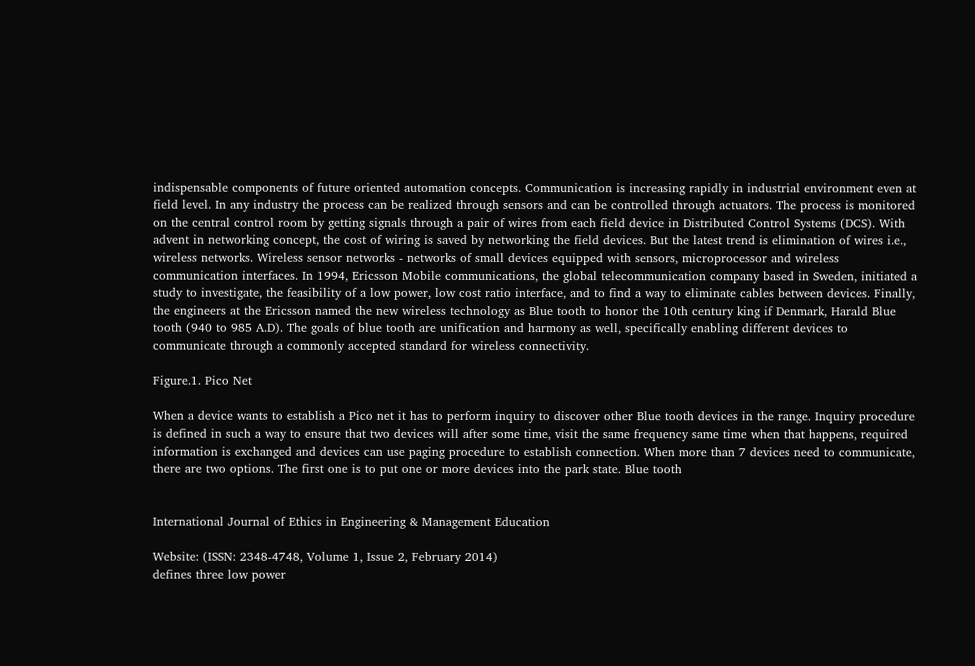indispensable components of future oriented automation concepts. Communication is increasing rapidly in industrial environment even at field level. In any industry the process can be realized through sensors and can be controlled through actuators. The process is monitored on the central control room by getting signals through a pair of wires from each field device in Distributed Control Systems (DCS). With advent in networking concept, the cost of wiring is saved by networking the field devices. But the latest trend is elimination of wires i.e., wireless networks. Wireless sensor networks - networks of small devices equipped with sensors, microprocessor and wireless communication interfaces. In 1994, Ericsson Mobile communications, the global telecommunication company based in Sweden, initiated a study to investigate, the feasibility of a low power, low cost ratio interface, and to find a way to eliminate cables between devices. Finally, the engineers at the Ericsson named the new wireless technology as Blue tooth to honor the 10th century king if Denmark, Harald Blue tooth (940 to 985 A.D). The goals of blue tooth are unification and harmony as well, specifically enabling different devices to communicate through a commonly accepted standard for wireless connectivity.

Figure.1. Pico Net

When a device wants to establish a Pico net it has to perform inquiry to discover other Blue tooth devices in the range. Inquiry procedure is defined in such a way to ensure that two devices will after some time, visit the same frequency same time when that happens, required information is exchanged and devices can use paging procedure to establish connection. When more than 7 devices need to communicate, there are two options. The first one is to put one or more devices into the park state. Blue tooth


International Journal of Ethics in Engineering & Management Education

Website: (ISSN: 2348-4748, Volume 1, Issue 2, February 2014)
defines three low power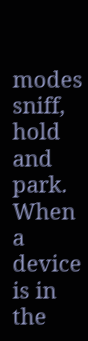modes sniff, hold and park. When a device is in the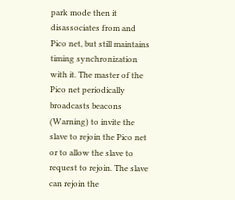park mode then it disassociates from and Pico net, but still maintains timing synchronization with it. The master of the Pico net periodically broadcasts beacons (Warning) to invite the slave to rejoin the Pico net or to allow the slave to request to rejoin. The slave can rejoin the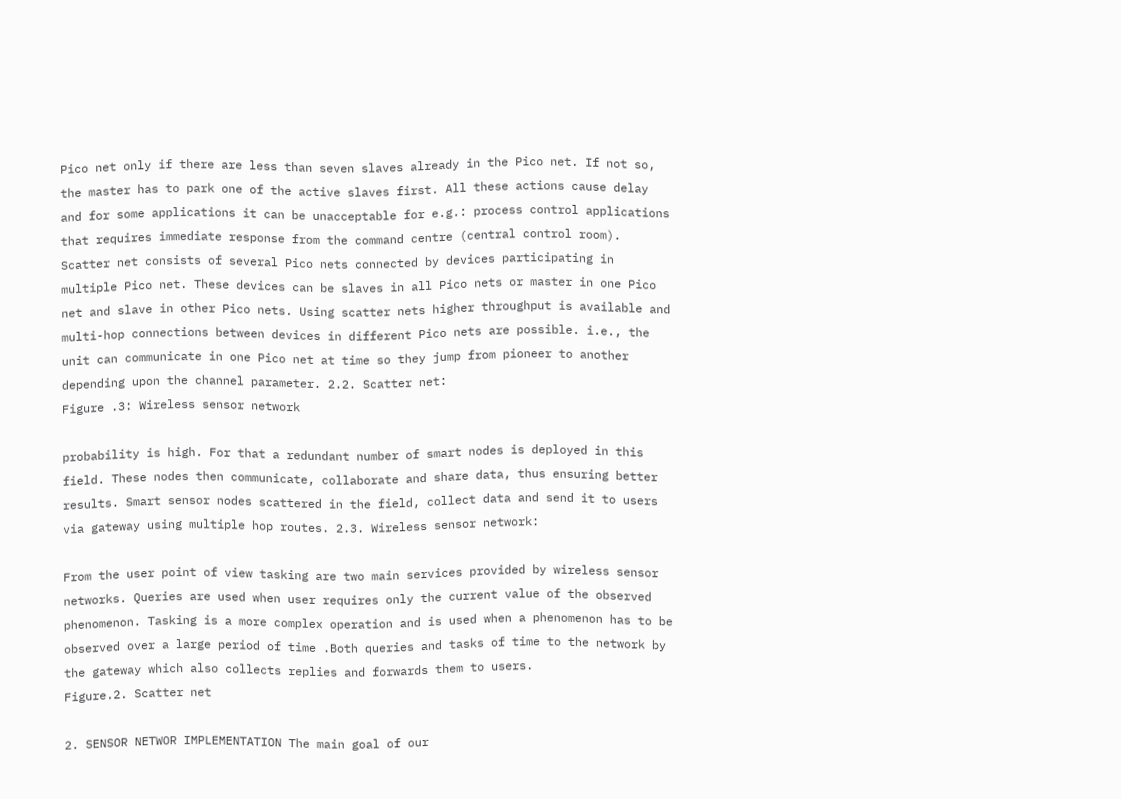Pico net only if there are less than seven slaves already in the Pico net. If not so, the master has to park one of the active slaves first. All these actions cause delay and for some applications it can be unacceptable for e.g.: process control applications that requires immediate response from the command centre (central control room). Scatter net consists of several Pico nets connected by devices participating in multiple Pico net. These devices can be slaves in all Pico nets or master in one Pico net and slave in other Pico nets. Using scatter nets higher throughput is available and multi-hop connections between devices in different Pico nets are possible. i.e., the unit can communicate in one Pico net at time so they jump from pioneer to another depending upon the channel parameter. 2.2. Scatter net:
Figure .3: Wireless sensor network

probability is high. For that a redundant number of smart nodes is deployed in this field. These nodes then communicate, collaborate and share data, thus ensuring better results. Smart sensor nodes scattered in the field, collect data and send it to users via gateway using multiple hop routes. 2.3. Wireless sensor network:

From the user point of view tasking are two main services provided by wireless sensor networks. Queries are used when user requires only the current value of the observed phenomenon. Tasking is a more complex operation and is used when a phenomenon has to be observed over a large period of time .Both queries and tasks of time to the network by the gateway which also collects replies and forwards them to users.
Figure.2. Scatter net

2. SENSOR NETWOR IMPLEMENTATION The main goal of our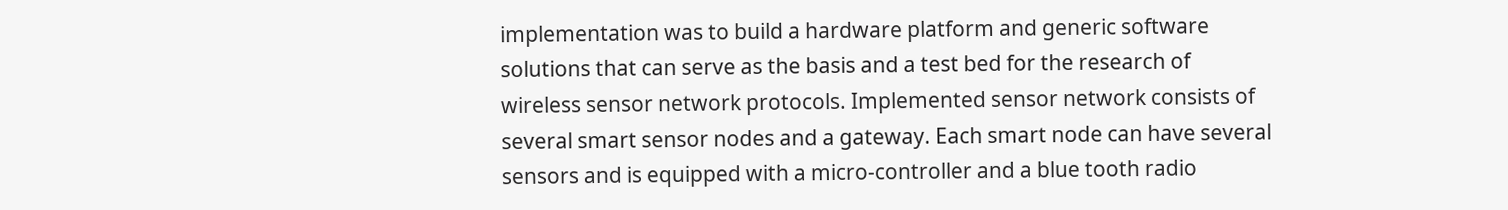implementation was to build a hardware platform and generic software solutions that can serve as the basis and a test bed for the research of wireless sensor network protocols. Implemented sensor network consists of several smart sensor nodes and a gateway. Each smart node can have several sensors and is equipped with a micro-controller and a blue tooth radio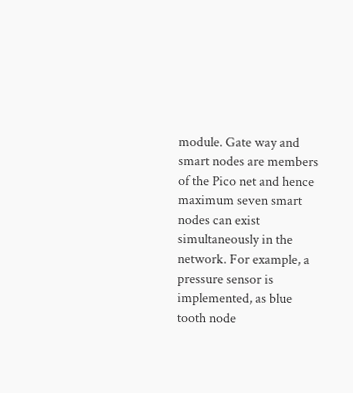module. Gate way and smart nodes are members of the Pico net and hence maximum seven smart nodes can exist simultaneously in the network. For example, a pressure sensor is implemented, as blue tooth node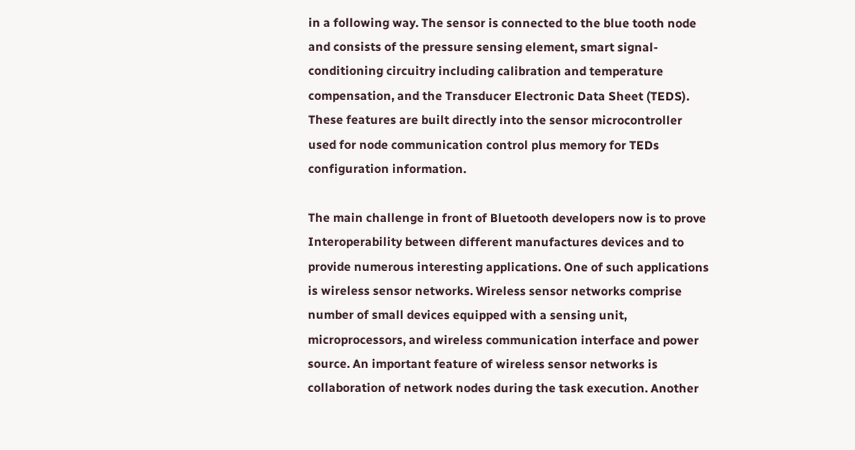in a following way. The sensor is connected to the blue tooth node and consists of the pressure sensing element, smart signal-conditioning circuitry including calibration and temperature compensation, and the Transducer Electronic Data Sheet (TEDS). These features are built directly into the sensor microcontroller used for node communication control plus memory for TEDs configuration information.

The main challenge in front of Bluetooth developers now is to prove Interoperability between different manufactures devices and to provide numerous interesting applications. One of such applications is wireless sensor networks. Wireless sensor networks comprise number of small devices equipped with a sensing unit, microprocessors, and wireless communication interface and power source. An important feature of wireless sensor networks is collaboration of network nodes during the task execution. Another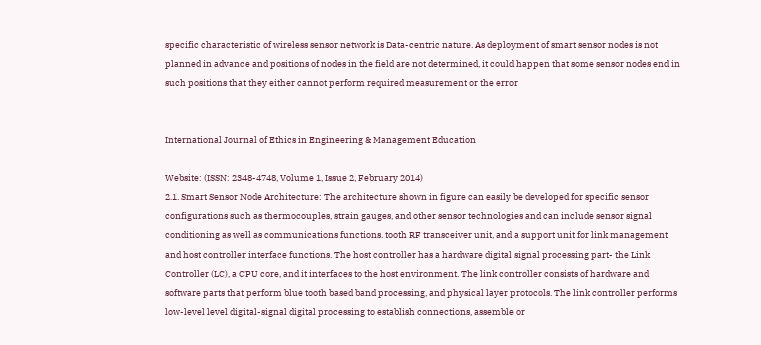specific characteristic of wireless sensor network is Data-centric nature. As deployment of smart sensor nodes is not planned in advance and positions of nodes in the field are not determined, it could happen that some sensor nodes end in such positions that they either cannot perform required measurement or the error


International Journal of Ethics in Engineering & Management Education

Website: (ISSN: 2348-4748, Volume 1, Issue 2, February 2014)
2.1. Smart Sensor Node Architecture: The architecture shown in figure can easily be developed for specific sensor configurations such as thermocouples, strain gauges, and other sensor technologies and can include sensor signal conditioning as well as communications functions. tooth RF transceiver unit, and a support unit for link management and host controller interface functions. The host controller has a hardware digital signal processing part- the Link Controller (LC), a CPU core, and it interfaces to the host environment. The link controller consists of hardware and software parts that perform blue tooth based band processing, and physical layer protocols. The link controller performs low-level level digital-signal digital processing to establish connections, assemble or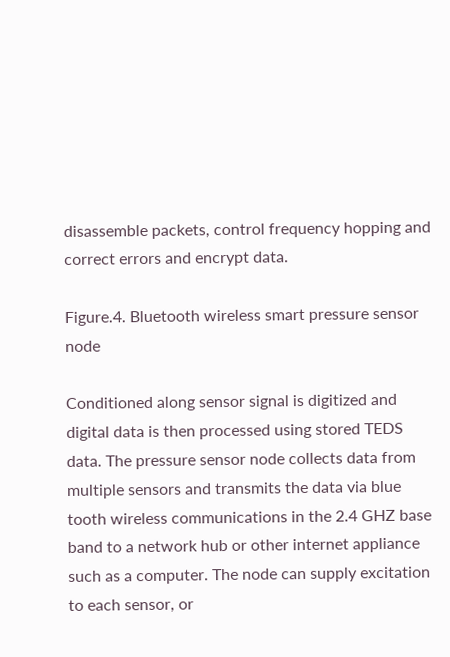disassemble packets, control frequency hopping and correct errors and encrypt data.

Figure.4. Bluetooth wireless smart pressure sensor node

Conditioned along sensor signal is digitized and digital data is then processed using stored TEDS data. The pressure sensor node collects data from multiple sensors and transmits the data via blue tooth wireless communications in the 2.4 GHZ base band to a network hub or other internet appliance such as a computer. The node can supply excitation to each sensor, or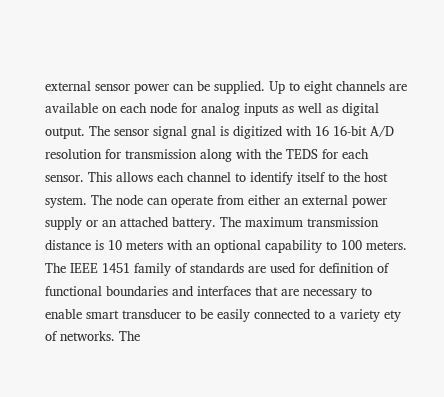external sensor power can be supplied. Up to eight channels are available on each node for analog inputs as well as digital output. The sensor signal gnal is digitized with 16 16-bit A/D resolution for transmission along with the TEDS for each sensor. This allows each channel to identify itself to the host system. The node can operate from either an external power supply or an attached battery. The maximum transmission distance is 10 meters with an optional capability to 100 meters. The IEEE 1451 family of standards are used for definition of functional boundaries and interfaces that are necessary to enable smart transducer to be easily connected to a variety ety of networks. The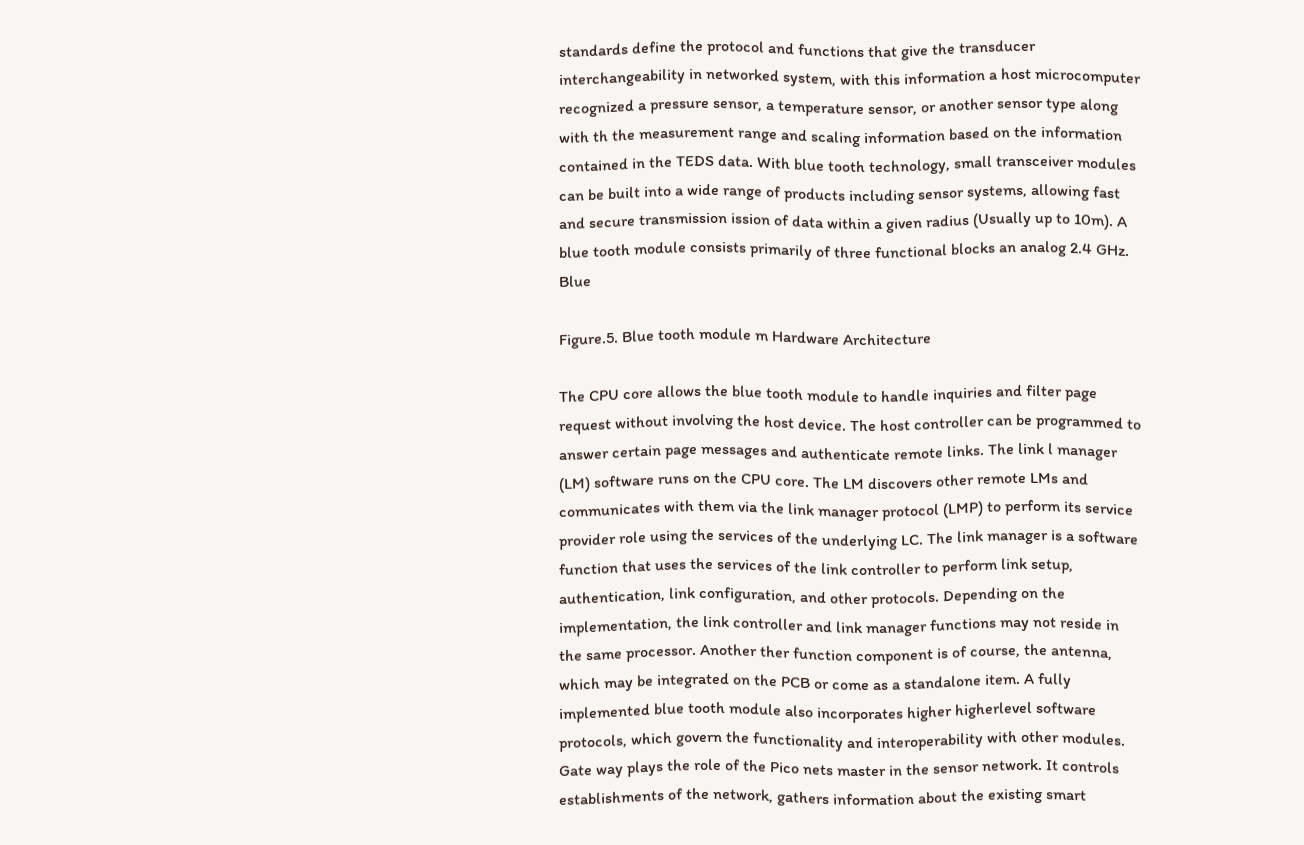standards define the protocol and functions that give the transducer interchangeability in networked system, with this information a host microcomputer recognized a pressure sensor, a temperature sensor, or another sensor type along with th the measurement range and scaling information based on the information contained in the TEDS data. With blue tooth technology, small transceiver modules can be built into a wide range of products including sensor systems, allowing fast and secure transmission ission of data within a given radius (Usually up to 10m). A blue tooth module consists primarily of three functional blocks an analog 2.4 GHz. Blue

Figure.5. Blue tooth module m Hardware Architecture

The CPU core allows the blue tooth module to handle inquiries and filter page request without involving the host device. The host controller can be programmed to answer certain page messages and authenticate remote links. The link l manager (LM) software runs on the CPU core. The LM discovers other remote LMs and communicates with them via the link manager protocol (LMP) to perform its service provider role using the services of the underlying LC. The link manager is a software function that uses the services of the link controller to perform link setup, authentication, link configuration, and other protocols. Depending on the implementation, the link controller and link manager functions may not reside in the same processor. Another ther function component is of course, the antenna, which may be integrated on the PCB or come as a standalone item. A fully implemented blue tooth module also incorporates higher higherlevel software protocols, which govern the functionality and interoperability with other modules. Gate way plays the role of the Pico nets master in the sensor network. It controls establishments of the network, gathers information about the existing smart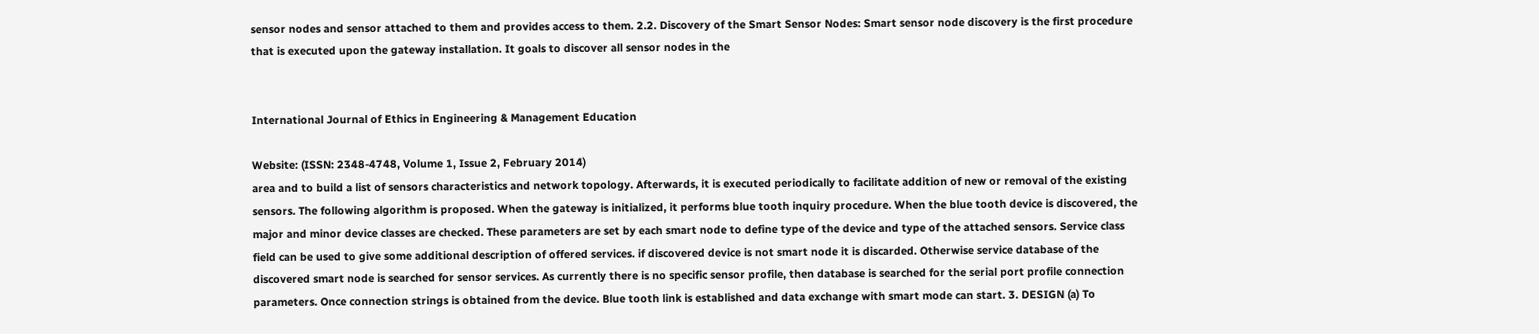sensor nodes and sensor attached to them and provides access to them. 2.2. Discovery of the Smart Sensor Nodes: Smart sensor node discovery is the first procedure that is executed upon the gateway installation. It goals to discover all sensor nodes in the


International Journal of Ethics in Engineering & Management Education

Website: (ISSN: 2348-4748, Volume 1, Issue 2, February 2014)
area and to build a list of sensors characteristics and network topology. Afterwards, it is executed periodically to facilitate addition of new or removal of the existing sensors. The following algorithm is proposed. When the gateway is initialized, it performs blue tooth inquiry procedure. When the blue tooth device is discovered, the major and minor device classes are checked. These parameters are set by each smart node to define type of the device and type of the attached sensors. Service class field can be used to give some additional description of offered services. if discovered device is not smart node it is discarded. Otherwise service database of the discovered smart node is searched for sensor services. As currently there is no specific sensor profile, then database is searched for the serial port profile connection parameters. Once connection strings is obtained from the device. Blue tooth link is established and data exchange with smart mode can start. 3. DESIGN (a) To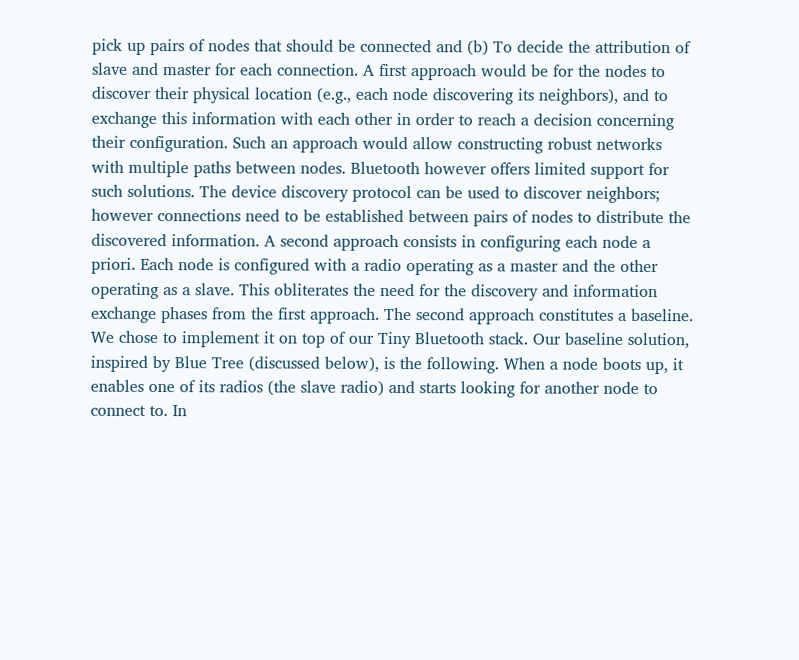pick up pairs of nodes that should be connected and (b) To decide the attribution of slave and master for each connection. A first approach would be for the nodes to discover their physical location (e.g., each node discovering its neighbors), and to exchange this information with each other in order to reach a decision concerning their configuration. Such an approach would allow constructing robust networks with multiple paths between nodes. Bluetooth however offers limited support for such solutions. The device discovery protocol can be used to discover neighbors; however connections need to be established between pairs of nodes to distribute the discovered information. A second approach consists in configuring each node a priori. Each node is configured with a radio operating as a master and the other operating as a slave. This obliterates the need for the discovery and information exchange phases from the first approach. The second approach constitutes a baseline. We chose to implement it on top of our Tiny Bluetooth stack. Our baseline solution, inspired by Blue Tree (discussed below), is the following. When a node boots up, it enables one of its radios (the slave radio) and starts looking for another node to connect to. In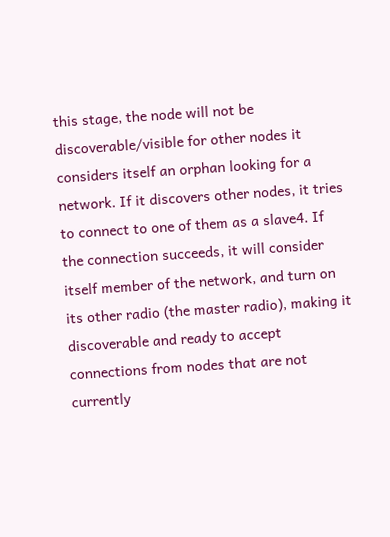this stage, the node will not be discoverable/visible for other nodes it considers itself an orphan looking for a network. If it discovers other nodes, it tries to connect to one of them as a slave4. If the connection succeeds, it will consider itself member of the network, and turn on its other radio (the master radio), making it discoverable and ready to accept connections from nodes that are not currently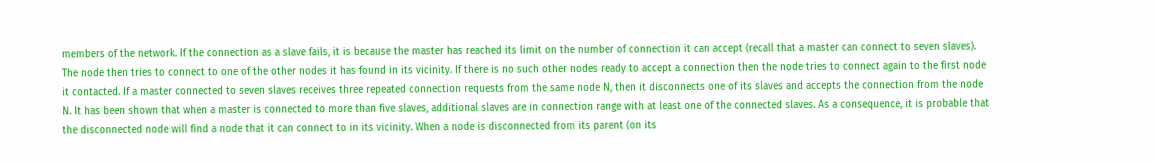members of the network. If the connection as a slave fails, it is because the master has reached its limit on the number of connection it can accept (recall that a master can connect to seven slaves). The node then tries to connect to one of the other nodes it has found in its vicinity. If there is no such other nodes ready to accept a connection then the node tries to connect again to the first node it contacted. If a master connected to seven slaves receives three repeated connection requests from the same node N, then it disconnects one of its slaves and accepts the connection from the node N. It has been shown that when a master is connected to more than five slaves, additional slaves are in connection range with at least one of the connected slaves. As a consequence, it is probable that the disconnected node will find a node that it can connect to in its vicinity. When a node is disconnected from its parent (on its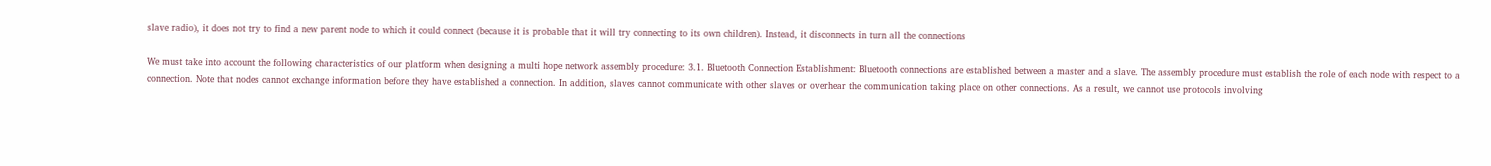slave radio), it does not try to find a new parent node to which it could connect (because it is probable that it will try connecting to its own children). Instead, it disconnects in turn all the connections

We must take into account the following characteristics of our platform when designing a multi hope network assembly procedure: 3.1. Bluetooth Connection Establishment: Bluetooth connections are established between a master and a slave. The assembly procedure must establish the role of each node with respect to a connection. Note that nodes cannot exchange information before they have established a connection. In addition, slaves cannot communicate with other slaves or overhear the communication taking place on other connections. As a result, we cannot use protocols involving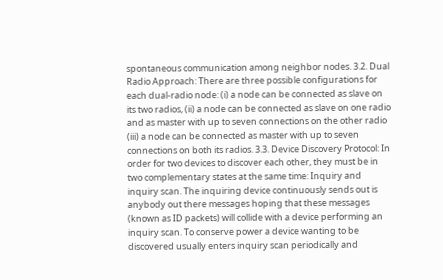spontaneous communication among neighbor nodes. 3.2. Dual Radio Approach: There are three possible configurations for each dual-radio node: (i) a node can be connected as slave on its two radios, (ii) a node can be connected as slave on one radio and as master with up to seven connections on the other radio (iii) a node can be connected as master with up to seven connections on both its radios. 3.3. Device Discovery Protocol: In order for two devices to discover each other, they must be in two complementary states at the same time: Inquiry and inquiry scan. The inquiring device continuously sends out is anybody out there messages hoping that these messages (known as ID packets) will collide with a device performing an inquiry scan. To conserve power a device wanting to be discovered usually enters inquiry scan periodically and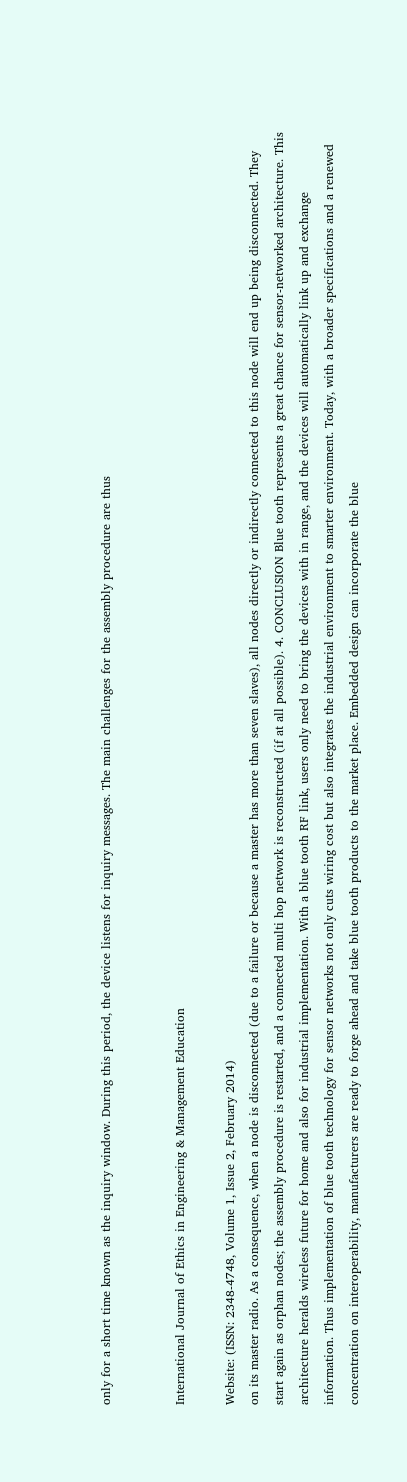only for a short time known as the inquiry window. During this period, the device listens for inquiry messages. The main challenges for the assembly procedure are thus


International Journal of Ethics in Engineering & Management Education

Website: (ISSN: 2348-4748, Volume 1, Issue 2, February 2014)
on its master radio. As a consequence, when a node is disconnected (due to a failure or because a master has more than seven slaves), all nodes directly or indirectly connected to this node will end up being disconnected. They start again as orphan nodes; the assembly procedure is restarted, and a connected multi hop network is reconstructed (if at all possible). 4. CONCLUSION Blue tooth represents a great chance for sensor-networked architecture. This architecture heralds wireless future for home and also for industrial implementation. With a blue tooth RF link, users only need to bring the devices with in range, and the devices will automatically link up and exchange information. Thus implementation of blue tooth technology for sensor networks not only cuts wiring cost but also integrates the industrial environment to smarter environment. Today, with a broader specifications and a renewed concentration on interoperability, manufacturers are ready to forge ahead and take blue tooth products to the market place. Embedded design can incorporate the blue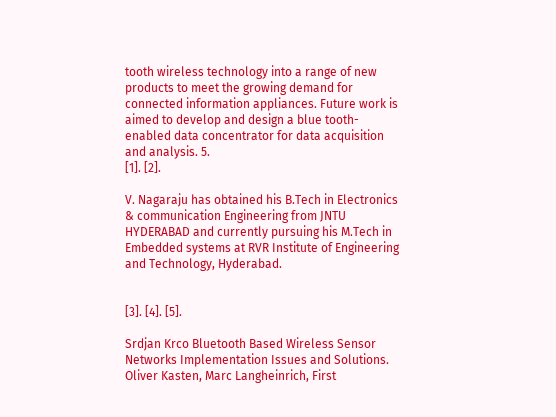tooth wireless technology into a range of new products to meet the growing demand for connected information appliances. Future work is aimed to develop and design a blue tooth-enabled data concentrator for data acquisition and analysis. 5.
[1]. [2].

V. Nagaraju has obtained his B.Tech in Electronics & communication Engineering from JNTU HYDERABAD and currently pursuing his M.Tech in Embedded systems at RVR Institute of Engineering and Technology, Hyderabad.


[3]. [4]. [5].

Srdjan Krco Bluetooth Based Wireless Sensor Networks Implementation Issues and Solutions. Oliver Kasten, Marc Langheinrich, First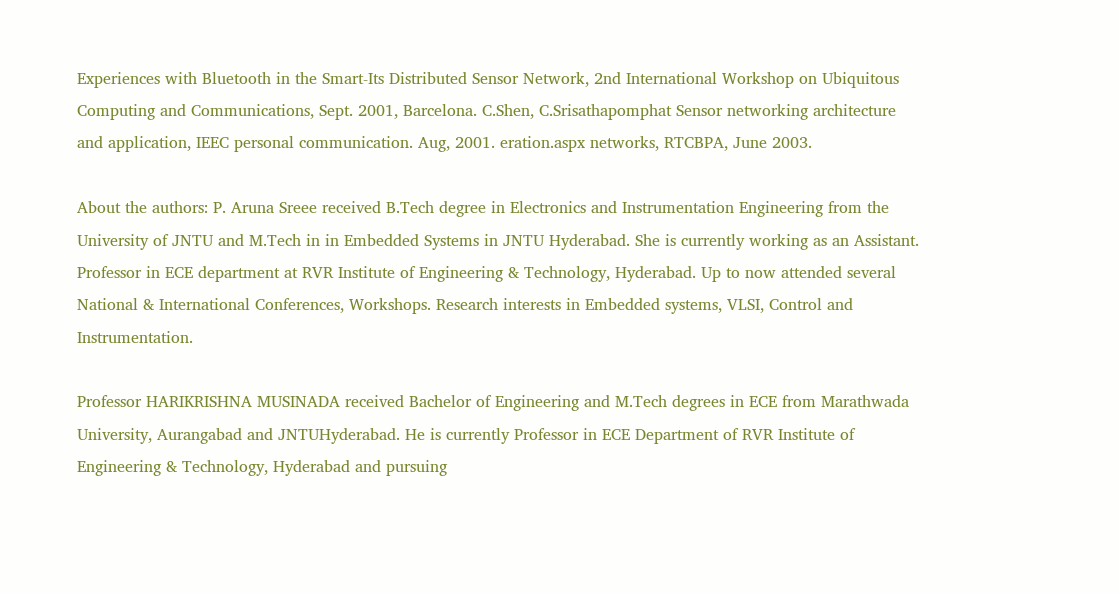Experiences with Bluetooth in the Smart-Its Distributed Sensor Network, 2nd International Workshop on Ubiquitous Computing and Communications, Sept. 2001, Barcelona. C.Shen, C.Srisathapomphat Sensor networking architecture and application, IEEC personal communication. Aug, 2001. eration.aspx networks, RTCBPA, June 2003.

About the authors: P. Aruna Sreee received B.Tech degree in Electronics and Instrumentation Engineering from the University of JNTU and M.Tech in in Embedded Systems in JNTU Hyderabad. She is currently working as an Assistant. Professor in ECE department at RVR Institute of Engineering & Technology, Hyderabad. Up to now attended several National & International Conferences, Workshops. Research interests in Embedded systems, VLSI, Control and Instrumentation.

Professor HARIKRISHNA MUSINADA received Bachelor of Engineering and M.Tech degrees in ECE from Marathwada University, Aurangabad and JNTUHyderabad. He is currently Professor in ECE Department of RVR Institute of Engineering & Technology, Hyderabad and pursuing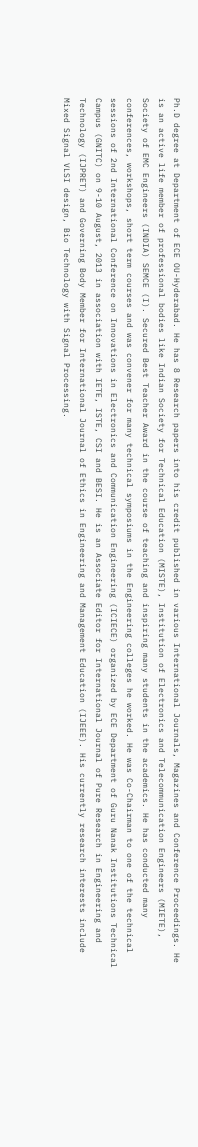Ph.D degree at Department of ECE OU-Hyderabad. He has 8 Research papers into his credit published in various International Journals, Magazines and Conference Proceedings. He is an active life member of professional bodies like Indian Society for Technical Education (MISTE), Institution of Electronics and Telecommunication Engineers (MIETE), Society of EMC Engineers (INDIA) SEMCE (I). Secured Best Teacher Award in the course of teaching and inspiring many students in the academics. He has conducted many conferences, workshops, short term courses and was convener for many technical symposiums in the Engineering colleges he worked. He was Co-Chairman to one of the technical sessions of 2nd International Conference on Innovations in Electronics and Communication Engineering (ICIECE) organized by ECE Department of Guru Nanak Institutions Technical Campus (GNITC) on 9-10 August, 2013 in association with IETE, ISTE, CSI and BESI. He is an Associate Editor for International Journal of Pure Research in Engineering and Technology (IJPRET) and Governing Body Member for International Journal of Ethics in Engineering and Management Education (IJEEE). His currently research interests include Mixed Signal VLSI design, Bio Technology with Signal Processing.